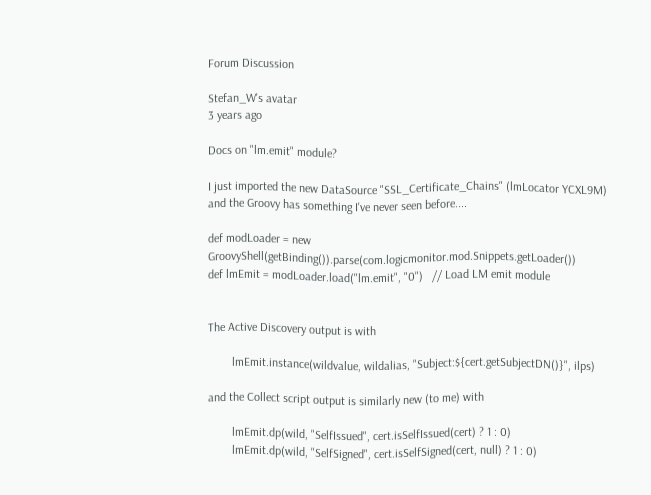Forum Discussion

Stefan_W's avatar
3 years ago

Docs on "lm.emit" module?

I just imported the new DataSource "SSL_Certificate_Chains" (lmLocator YCXL9M) and the Groovy has something I've never seen before....

def modLoader = new GroovyShell(getBinding()).parse(com.logicmonitor.mod.Snippets.getLoader())
def lmEmit = modLoader.load("lm.emit", "0")   // Load LM emit module


The Active Discovery output is with

        lmEmit.instance(wildvalue, wildalias, "Subject:${cert.getSubjectDN()}", ilps)

and the Collect script output is similarly new (to me) with

        lmEmit.dp(wild, "SelfIssued", cert.isSelfIssued(cert) ? 1 : 0)
        lmEmit.dp(wild, "SelfSigned", cert.isSelfSigned(cert, null) ? 1 : 0)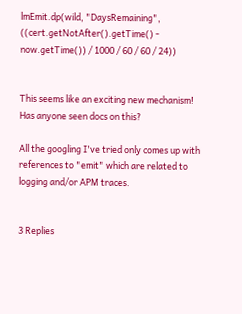lmEmit.dp(wild, "DaysRemaining", ((cert.getNotAfter().getTime() - now.getTime()) / 1000 / 60 / 60 / 24))


This seems like an exciting new mechanism! Has anyone seen docs on this?

All the googling I've tried only comes up with references to "emit" which are related to logging and/or APM traces.


3 Replies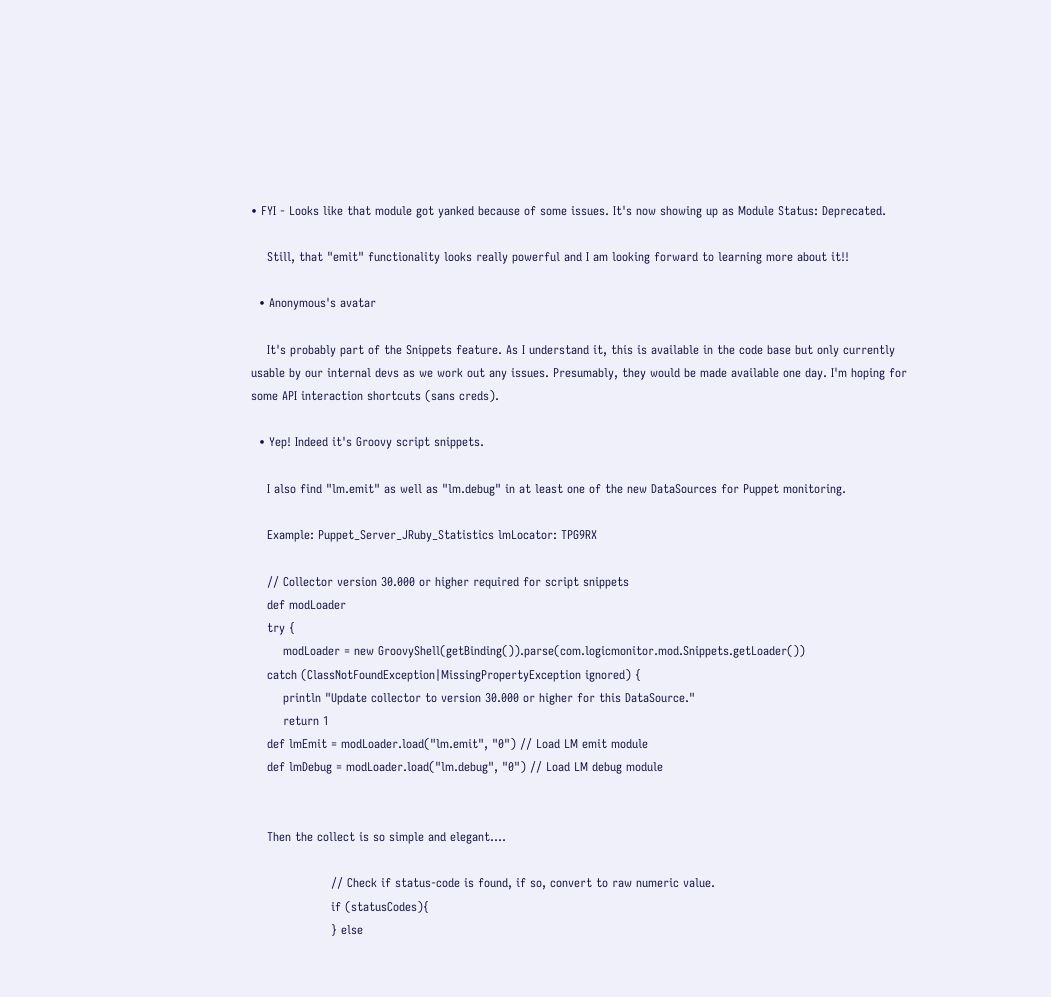• FYI - Looks like that module got yanked because of some issues. It's now showing up as Module Status: Deprecated.

    Still, that "emit" functionality looks really powerful and I am looking forward to learning more about it!!

  • Anonymous's avatar

    It's probably part of the Snippets feature. As I understand it, this is available in the code base but only currently usable by our internal devs as we work out any issues. Presumably, they would be made available one day. I'm hoping for some API interaction shortcuts (sans creds).

  • Yep! Indeed it's Groovy script snippets.

    I also find "lm.emit" as well as "lm.debug" in at least one of the new DataSources for Puppet monitoring.

    Example: Puppet_Server_JRuby_Statistics lmLocator: TPG9RX

    // Collector version 30.000 or higher required for script snippets
    def modLoader
    try {
        modLoader = new GroovyShell(getBinding()).parse(com.logicmonitor.mod.Snippets.getLoader())
    catch (ClassNotFoundException|MissingPropertyException ignored) {
        println "Update collector to version 30.000 or higher for this DataSource."
        return 1
    def lmEmit = modLoader.load("lm.emit", "0") // Load LM emit module
    def lmDebug = modLoader.load("lm.debug", "0") // Load LM debug module


    Then the collect is so simple and elegant....

                    // Check if status-code is found, if so, convert to raw numeric value.
                    if (statusCodes){
                    } else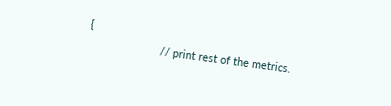{
                        // print rest of the metrics.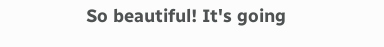So beautiful! It's going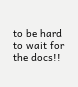to be hard to wait for the docs!!